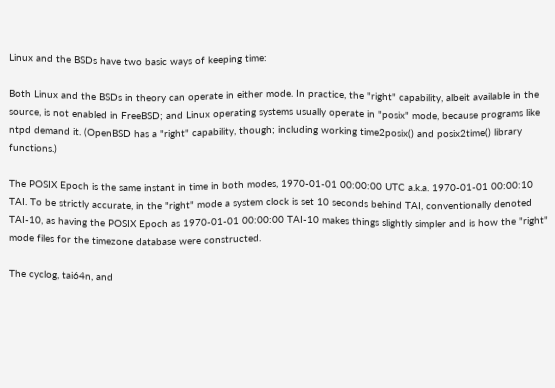Linux and the BSDs have two basic ways of keeping time:

Both Linux and the BSDs in theory can operate in either mode. In practice, the "right" capability, albeit available in the source, is not enabled in FreeBSD; and Linux operating systems usually operate in "posix" mode, because programs like ntpd demand it. (OpenBSD has a "right" capability, though; including working time2posix() and posix2time() library functions.)

The POSIX Epoch is the same instant in time in both modes, 1970-01-01 00:00:00 UTC a.k.a. 1970-01-01 00:00:10 TAI. To be strictly accurate, in the "right" mode a system clock is set 10 seconds behind TAI, conventionally denoted TAI-10, as having the POSIX Epoch as 1970-01-01 00:00:00 TAI-10 makes things slightly simpler and is how the "right" mode files for the timezone database were constructed.

The cyclog, tai64n, and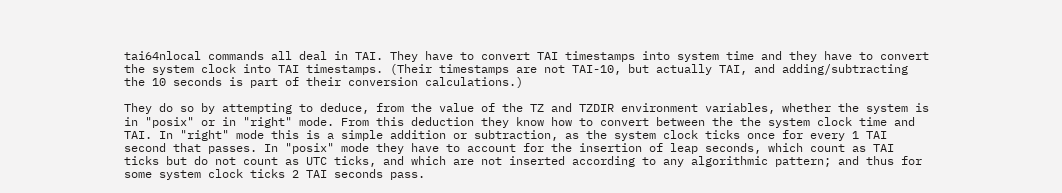tai64nlocal commands all deal in TAI. They have to convert TAI timestamps into system time and they have to convert the system clock into TAI timestamps. (Their timestamps are not TAI-10, but actually TAI, and adding/subtracting the 10 seconds is part of their conversion calculations.)

They do so by attempting to deduce, from the value of the TZ and TZDIR environment variables, whether the system is in "posix" or in "right" mode. From this deduction they know how to convert between the the system clock time and TAI. In "right" mode this is a simple addition or subtraction, as the system clock ticks once for every 1 TAI second that passes. In "posix" mode they have to account for the insertion of leap seconds, which count as TAI ticks but do not count as UTC ticks, and which are not inserted according to any algorithmic pattern; and thus for some system clock ticks 2 TAI seconds pass.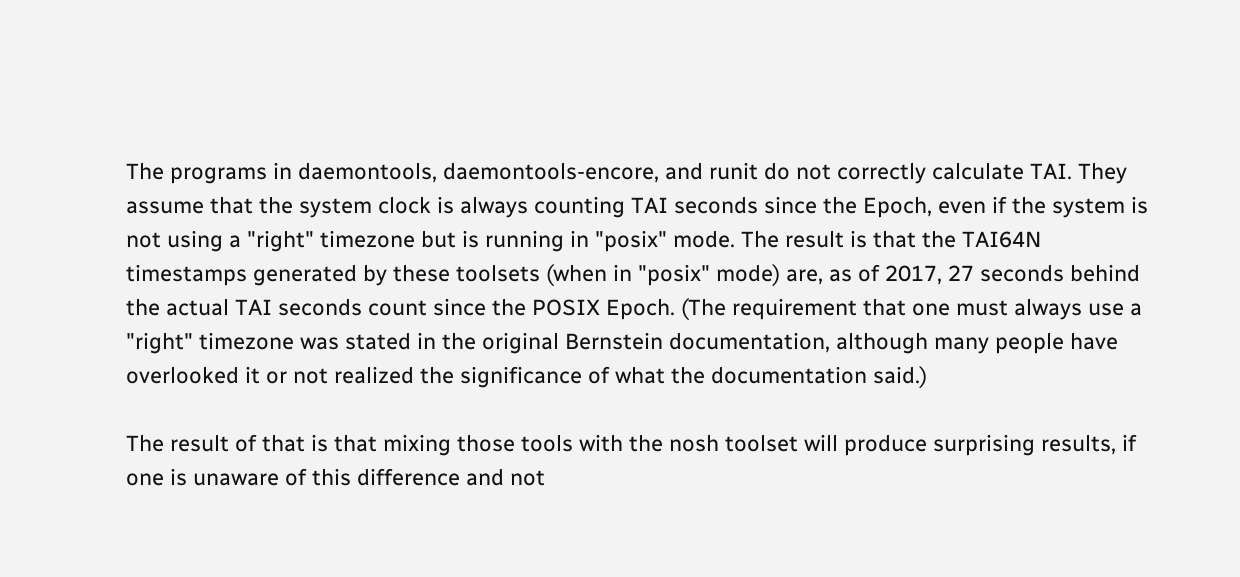The programs in daemontools, daemontools-encore, and runit do not correctly calculate TAI. They assume that the system clock is always counting TAI seconds since the Epoch, even if the system is not using a "right" timezone but is running in "posix" mode. The result is that the TAI64N timestamps generated by these toolsets (when in "posix" mode) are, as of 2017, 27 seconds behind the actual TAI seconds count since the POSIX Epoch. (The requirement that one must always use a "right" timezone was stated in the original Bernstein documentation, although many people have overlooked it or not realized the significance of what the documentation said.)

The result of that is that mixing those tools with the nosh toolset will produce surprising results, if one is unaware of this difference and not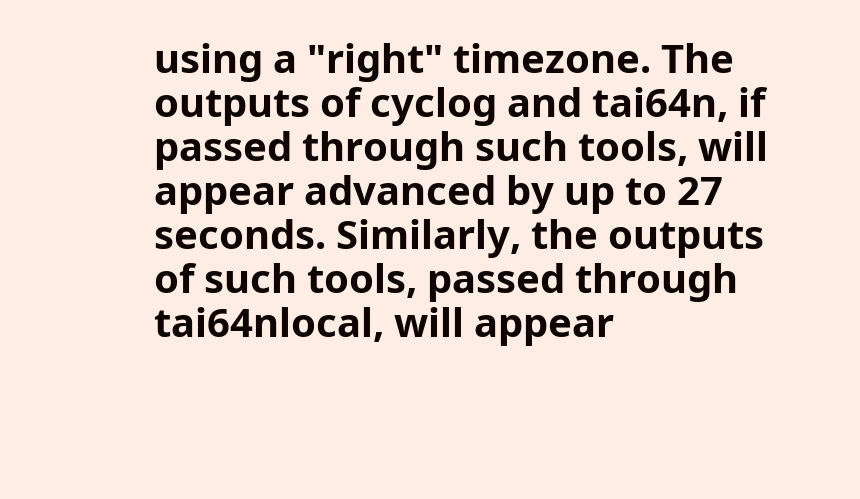using a "right" timezone. The outputs of cyclog and tai64n, if passed through such tools, will appear advanced by up to 27 seconds. Similarly, the outputs of such tools, passed through tai64nlocal, will appear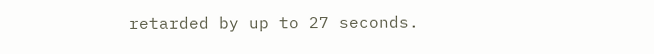retarded by up to 27 seconds.